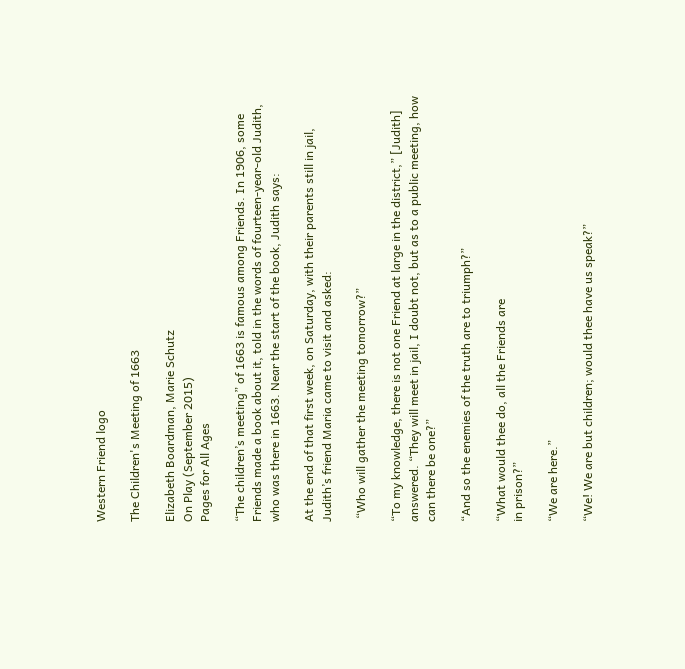Western Friend logo

The Children's Meeting of 1663

Elizabeth Boardman, Marie Schutz
On Play (September 2015)
Pages for All Ages

“The children’s meeting” of 1663 is famous among Friends. In 1906, some Friends made a book about it, told in the words of fourteen-year-old Judith, who was there in 1663. Near the start of the book, Judith says:

At the end of that first week, on Saturday, with their parents still in jail, Judith’s friend Maria came to visit and asked:

 “Who will gather the meeting tomorrow?”

“To my knowledge, there is not one Friend at large in the district,” [Judith] answered. “They will meet in jail, I doubt not, but as to a public meeting, how can there be one?”

“And so the enemies of the truth are to triumph?”

“What would thee do, all the Friends are
in prison?”

“We are here.”

“We! We are but children; would thee have us speak?”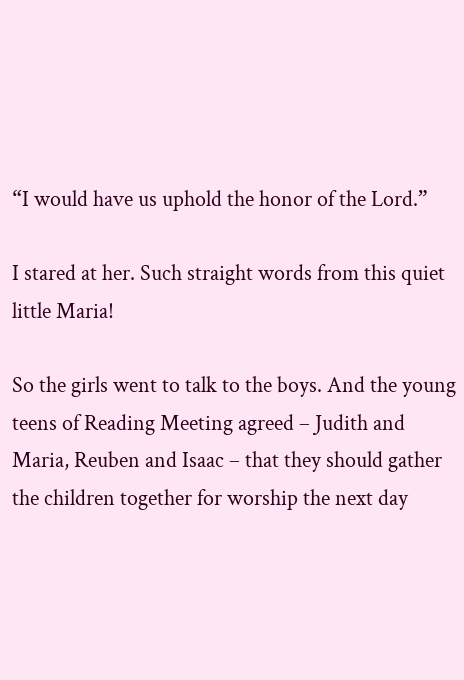“I would have us uphold the honor of the Lord.”

I stared at her. Such straight words from this quiet little Maria!

So the girls went to talk to the boys. And the young teens of Reading Meeting agreed – Judith and Maria, Reuben and Isaac – that they should gather the children together for worship the next day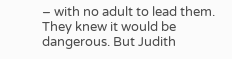– with no adult to lead them. They knew it would be dangerous. But Judith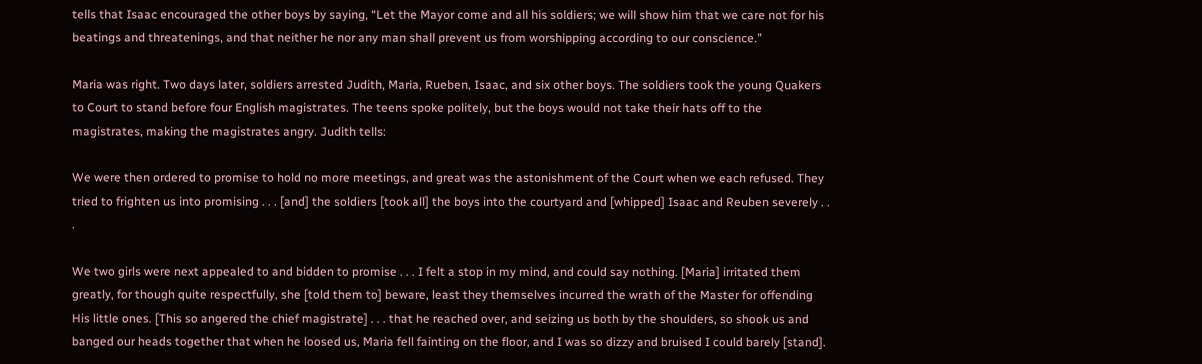tells that Isaac encouraged the other boys by saying, “Let the Mayor come and all his soldiers; we will show him that we care not for his beatings and threatenings, and that neither he nor any man shall prevent us from worshipping according to our conscience.”

Maria was right. Two days later, soldiers arrested Judith, Maria, Rueben, Isaac, and six other boys. The soldiers took the young Quakers to Court to stand before four English magistrates. The teens spoke politely, but the boys would not take their hats off to the magistrates, making the magistrates angry. Judith tells:

We were then ordered to promise to hold no more meetings, and great was the astonishment of the Court when we each refused. They tried to frighten us into promising . . . [and] the soldiers [took all] the boys into the courtyard and [whipped] Isaac and Reuben severely . . .

We two girls were next appealed to and bidden to promise . . . I felt a stop in my mind, and could say nothing. [Maria] irritated them greatly, for though quite respectfully, she [told them to] beware, least they themselves incurred the wrath of the Master for offending His little ones. [This so angered the chief magistrate] . . . that he reached over, and seizing us both by the shoulders, so shook us and banged our heads together that when he loosed us, Maria fell fainting on the floor, and I was so dizzy and bruised I could barely [stand].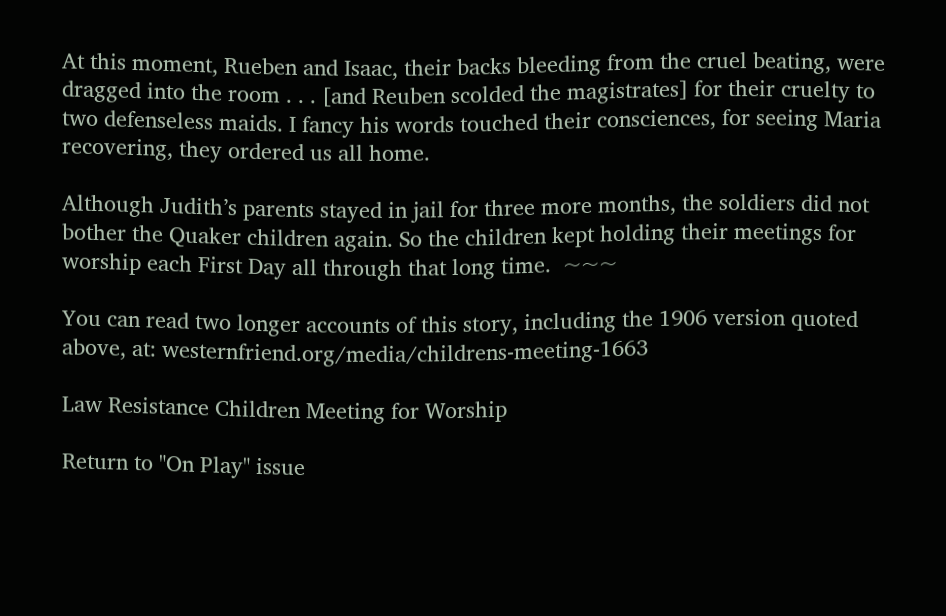At this moment, Rueben and Isaac, their backs bleeding from the cruel beating, were dragged into the room . . . [and Reuben scolded the magistrates] for their cruelty to two defenseless maids. I fancy his words touched their consciences, for seeing Maria recovering, they ordered us all home.

Although Judith’s parents stayed in jail for three more months, the soldiers did not bother the Quaker children again. So the children kept holding their meetings for worship each First Day all through that long time.  ~~~

You can read two longer accounts of this story, including the 1906 version quoted above, at: westernfriend.org/media/childrens-meeting-1663

Law Resistance Children Meeting for Worship

Return to "On Play" issue